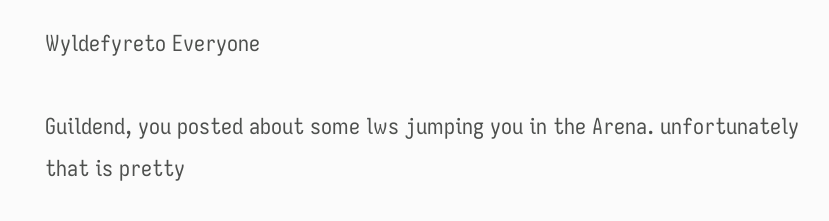Wyldefyreto Everyone

Guildend, you posted about some lws jumping you in the Arena. unfortunately that is pretty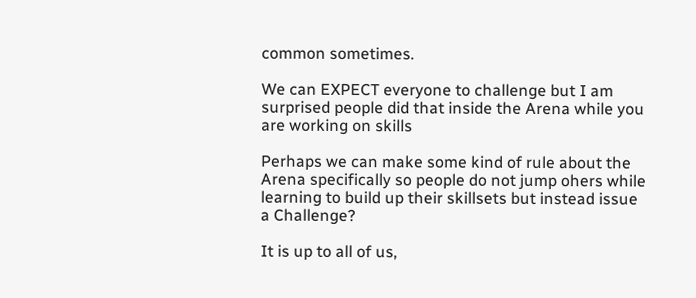common sometimes.

We can EXPECT everyone to challenge but I am surprised people did that inside the Arena while you are working on skills

Perhaps we can make some kind of rule about the Arena specifically so people do not jump ohers while learning to build up their skillsets but instead issue a Challenge?

It is up to all of us,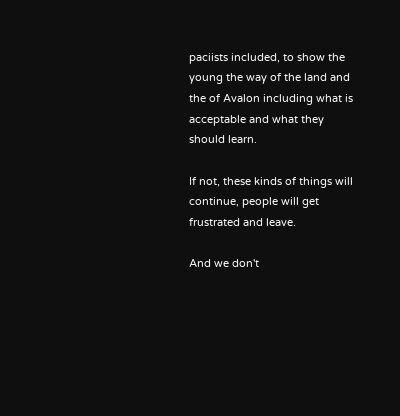paciists included, to show the young the way of the land and the of Avalon including what is acceptable and what they should learn.

If not, these kinds of things will continue, people will get frustrated and leave.

And we don't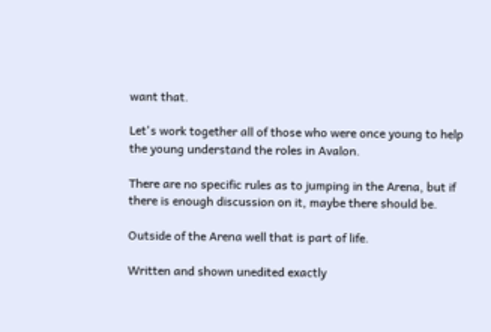want that.

Let's work together all of those who were once young to help the young understand the roles in Avalon.

There are no specific rules as to jumping in the Arena, but if there is enough discussion on it, maybe there should be.

Outside of the Arena well that is part of life.

Written and shown unedited exactly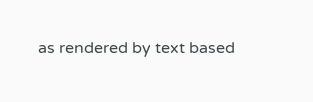as rendered by text based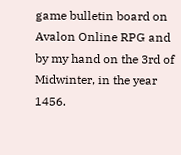game bulletin board on Avalon Online RPG and by my hand on the 3rd of Midwinter, in the year 1456.